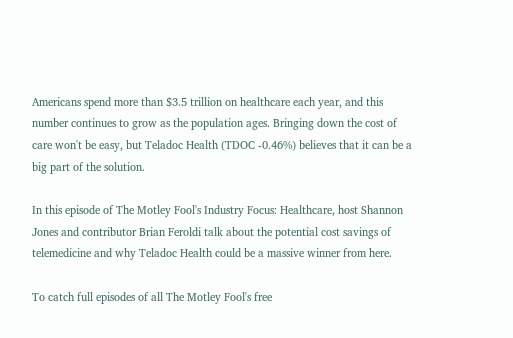Americans spend more than $3.5 trillion on healthcare each year, and this number continues to grow as the population ages. Bringing down the cost of care won't be easy, but Teladoc Health (TDOC -0.46%) believes that it can be a big part of the solution.

In this episode of The Motley Fool's Industry Focus: Healthcare, host Shannon Jones and contributor Brian Feroldi talk about the potential cost savings of telemedicine and why Teladoc Health could be a massive winner from here.

To catch full episodes of all The Motley Fool's free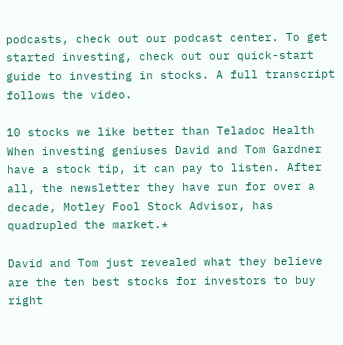podcasts, check out our podcast center. To get started investing, check out our quick-start guide to investing in stocks. A full transcript follows the video.

10 stocks we like better than Teladoc Health
When investing geniuses David and Tom Gardner have a stock tip, it can pay to listen. After all, the newsletter they have run for over a decade, Motley Fool Stock Advisor, has quadrupled the market.*

David and Tom just revealed what they believe are the ten best stocks for investors to buy right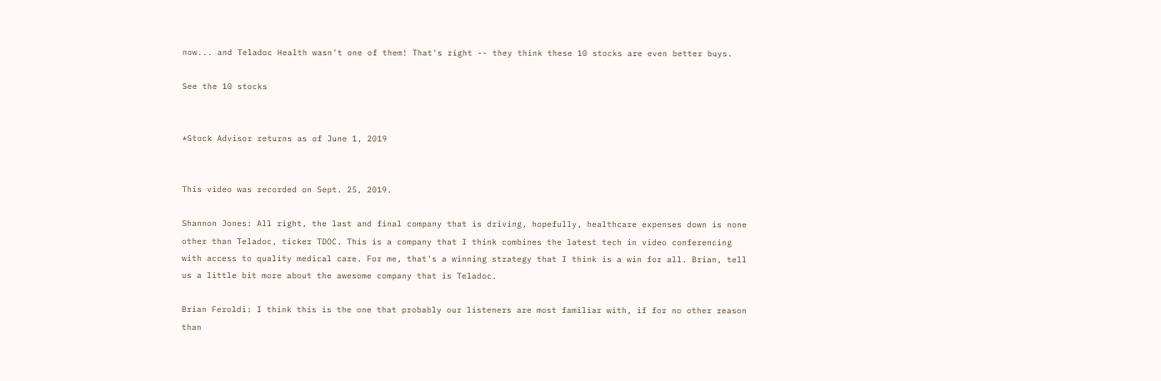now... and Teladoc Health wasn't one of them! That's right -- they think these 10 stocks are even better buys.

See the 10 stocks


*Stock Advisor returns as of June 1, 2019


This video was recorded on Sept. 25, 2019.

Shannon Jones: All right, the last and final company that is driving, hopefully, healthcare expenses down is none other than Teladoc, ticker TDOC. This is a company that I think combines the latest tech in video conferencing with access to quality medical care. For me, that's a winning strategy that I think is a win for all. Brian, tell us a little bit more about the awesome company that is Teladoc.

Brian Feroldi: I think this is the one that probably our listeners are most familiar with, if for no other reason than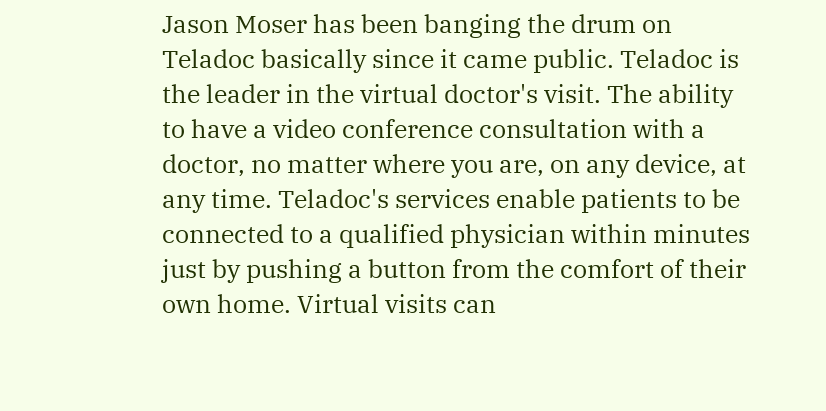Jason Moser has been banging the drum on Teladoc basically since it came public. Teladoc is the leader in the virtual doctor's visit. The ability to have a video conference consultation with a doctor, no matter where you are, on any device, at any time. Teladoc's services enable patients to be connected to a qualified physician within minutes just by pushing a button from the comfort of their own home. Virtual visits can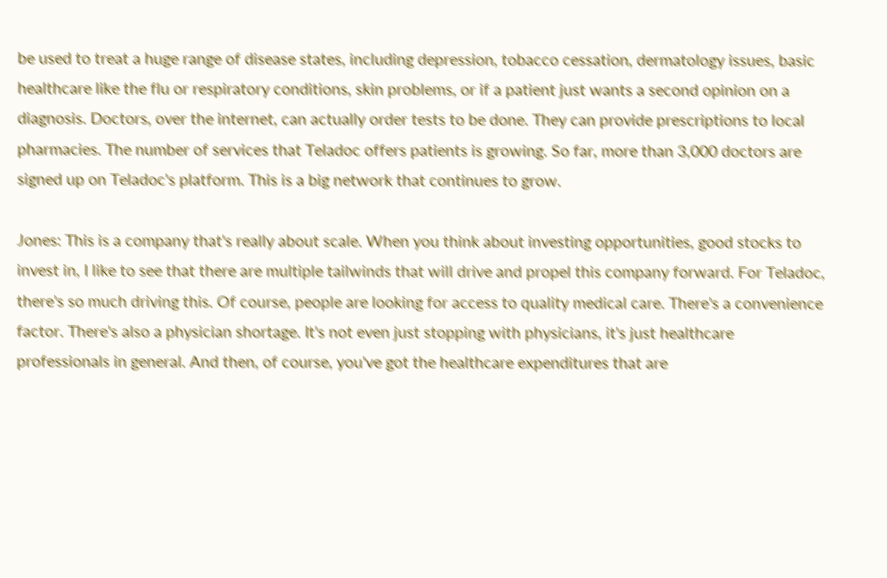be used to treat a huge range of disease states, including depression, tobacco cessation, dermatology issues, basic healthcare like the flu or respiratory conditions, skin problems, or if a patient just wants a second opinion on a diagnosis. Doctors, over the internet, can actually order tests to be done. They can provide prescriptions to local pharmacies. The number of services that Teladoc offers patients is growing. So far, more than 3,000 doctors are signed up on Teladoc's platform. This is a big network that continues to grow.

Jones: This is a company that's really about scale. When you think about investing opportunities, good stocks to invest in, I like to see that there are multiple tailwinds that will drive and propel this company forward. For Teladoc, there's so much driving this. Of course, people are looking for access to quality medical care. There's a convenience factor. There's also a physician shortage. It's not even just stopping with physicians, it's just healthcare professionals in general. And then, of course, you've got the healthcare expenditures that are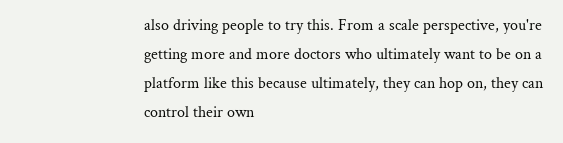also driving people to try this. From a scale perspective, you're getting more and more doctors who ultimately want to be on a platform like this because ultimately, they can hop on, they can control their own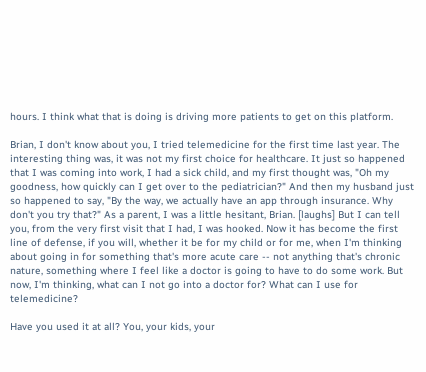hours. I think what that is doing is driving more patients to get on this platform.

Brian, I don't know about you, I tried telemedicine for the first time last year. The interesting thing was, it was not my first choice for healthcare. It just so happened that I was coming into work, I had a sick child, and my first thought was, "Oh my goodness, how quickly can I get over to the pediatrician?" And then my husband just so happened to say, "By the way, we actually have an app through insurance. Why don't you try that?" As a parent, I was a little hesitant, Brian. [laughs] But I can tell you, from the very first visit that I had, I was hooked. Now it has become the first line of defense, if you will, whether it be for my child or for me, when I'm thinking about going in for something that's more acute care -- not anything that's chronic nature, something where I feel like a doctor is going to have to do some work. But now, I'm thinking, what can I not go into a doctor for? What can I use for telemedicine?

Have you used it at all? You, your kids, your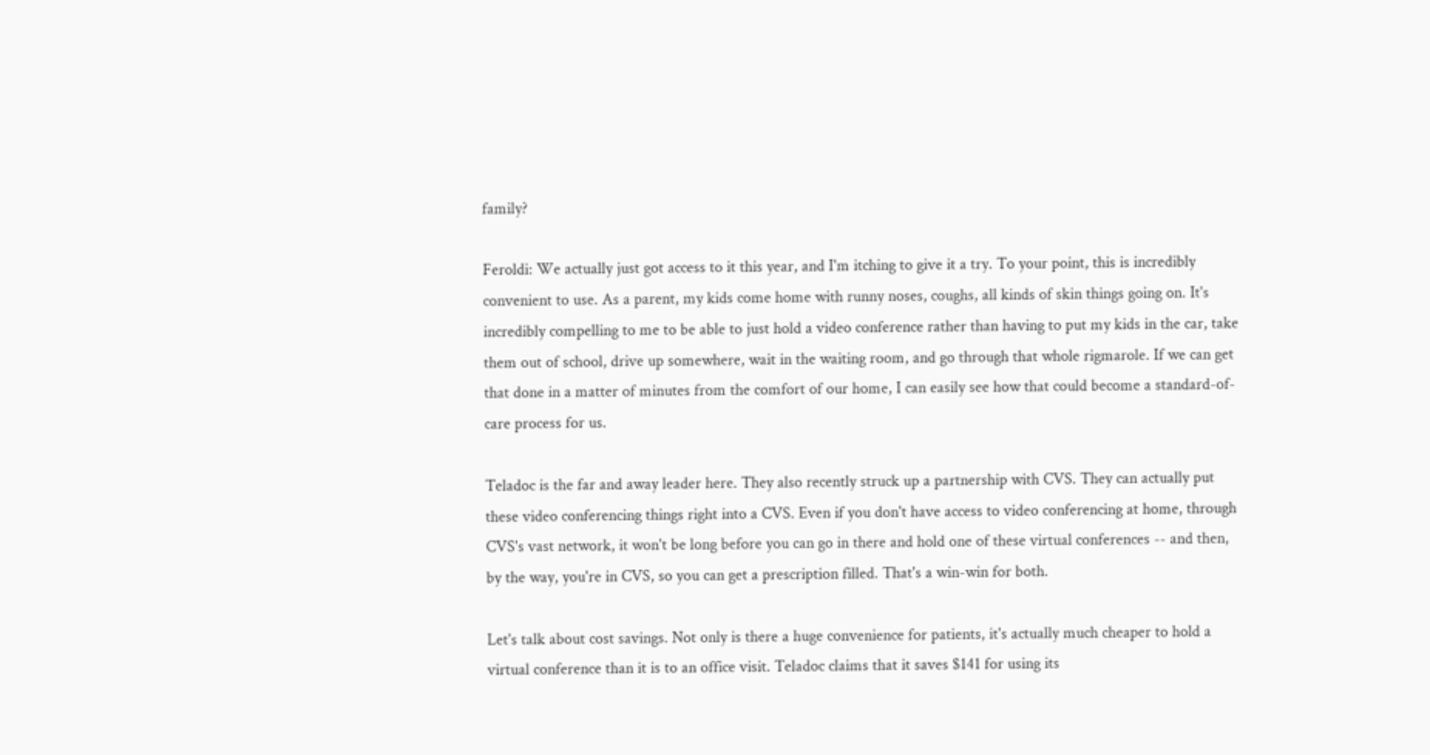family?

Feroldi: We actually just got access to it this year, and I'm itching to give it a try. To your point, this is incredibly convenient to use. As a parent, my kids come home with runny noses, coughs, all kinds of skin things going on. It's incredibly compelling to me to be able to just hold a video conference rather than having to put my kids in the car, take them out of school, drive up somewhere, wait in the waiting room, and go through that whole rigmarole. If we can get that done in a matter of minutes from the comfort of our home, I can easily see how that could become a standard-of-care process for us.

Teladoc is the far and away leader here. They also recently struck up a partnership with CVS. They can actually put these video conferencing things right into a CVS. Even if you don't have access to video conferencing at home, through CVS's vast network, it won't be long before you can go in there and hold one of these virtual conferences -- and then, by the way, you're in CVS, so you can get a prescription filled. That's a win-win for both.

Let's talk about cost savings. Not only is there a huge convenience for patients, it's actually much cheaper to hold a virtual conference than it is to an office visit. Teladoc claims that it saves $141 for using its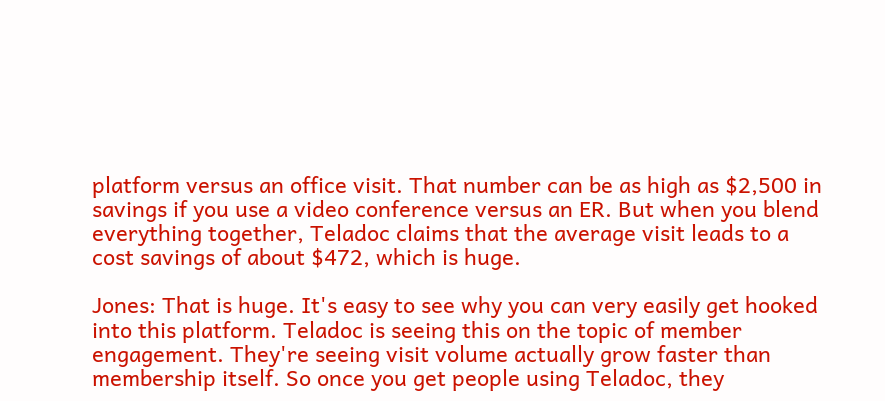platform versus an office visit. That number can be as high as $2,500 in savings if you use a video conference versus an ER. But when you blend everything together, Teladoc claims that the average visit leads to a cost savings of about $472, which is huge.

Jones: That is huge. It's easy to see why you can very easily get hooked into this platform. Teladoc is seeing this on the topic of member engagement. They're seeing visit volume actually grow faster than membership itself. So once you get people using Teladoc, they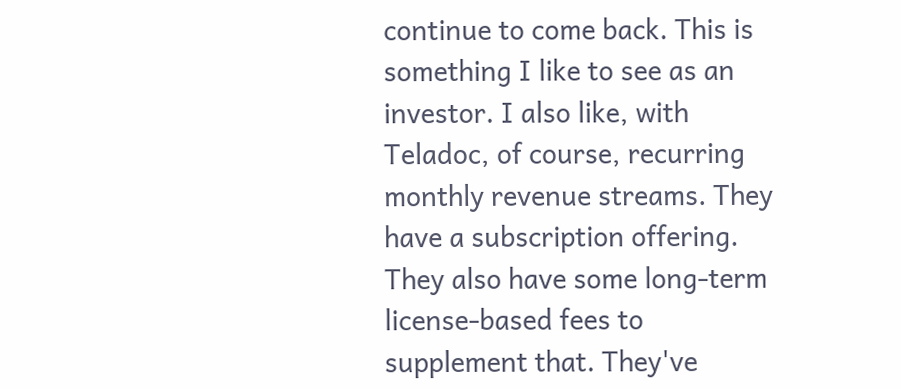continue to come back. This is something I like to see as an investor. I also like, with Teladoc, of course, recurring monthly revenue streams. They have a subscription offering. They also have some long-term license-based fees to supplement that. They've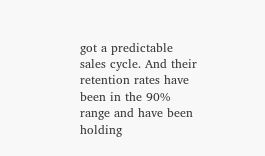got a predictable sales cycle. And their retention rates have been in the 90% range and have been holding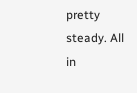pretty steady. All in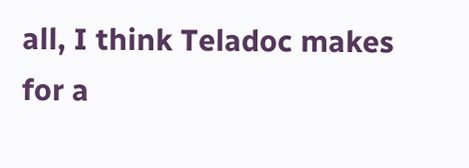all, I think Teladoc makes for a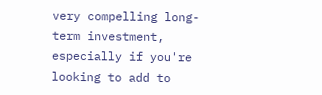very compelling long-term investment, especially if you're looking to add to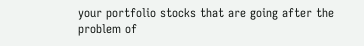your portfolio stocks that are going after the problem of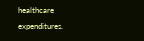healthcare expenditures.